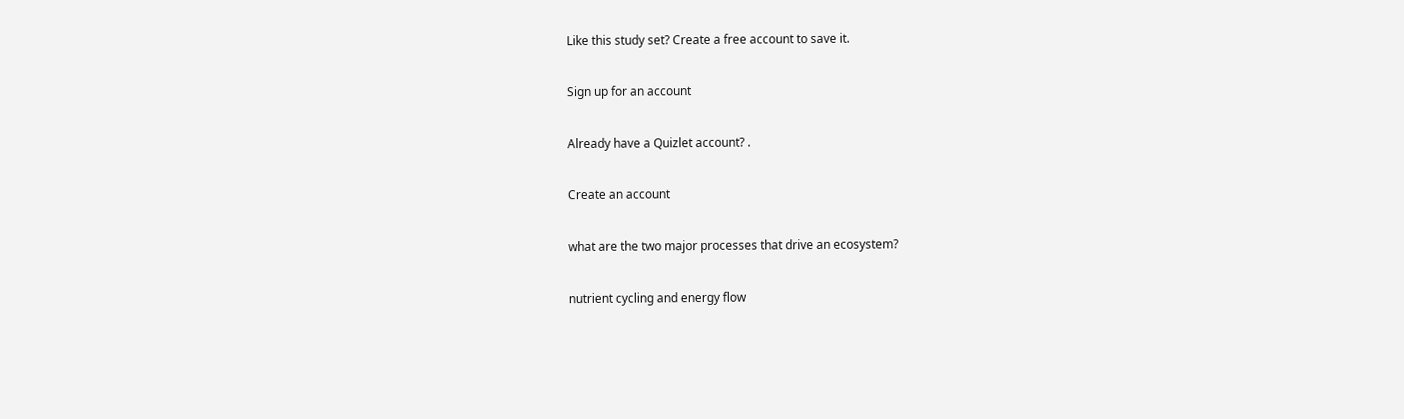Like this study set? Create a free account to save it.

Sign up for an account

Already have a Quizlet account? .

Create an account

what are the two major processes that drive an ecosystem?

nutrient cycling and energy flow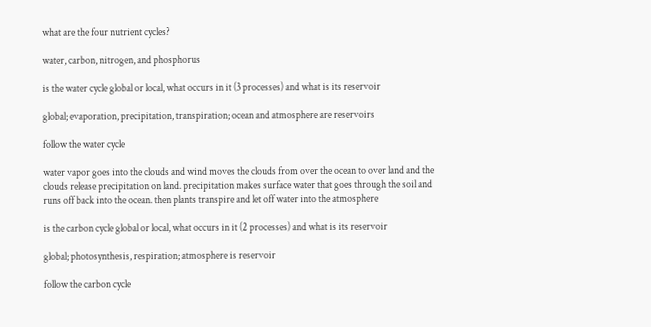what are the four nutrient cycles?

water, carbon, nitrogen, and phosphorus

is the water cycle global or local, what occurs in it (3 processes) and what is its reservoir

global; evaporation, precipitation, transpiration; ocean and atmosphere are reservoirs

follow the water cycle

water vapor goes into the clouds and wind moves the clouds from over the ocean to over land and the clouds release precipitation on land. precipitation makes surface water that goes through the soil and runs off back into the ocean. then plants transpire and let off water into the atmosphere

is the carbon cycle global or local, what occurs in it (2 processes) and what is its reservoir

global; photosynthesis, respiration; atmosphere is reservoir

follow the carbon cycle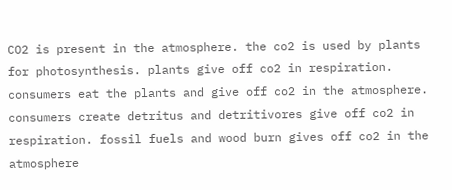CO2 is present in the atmosphere. the co2 is used by plants for photosynthesis. plants give off co2 in respiration. consumers eat the plants and give off co2 in the atmosphere. consumers create detritus and detritivores give off co2 in respiration. fossil fuels and wood burn gives off co2 in the atmosphere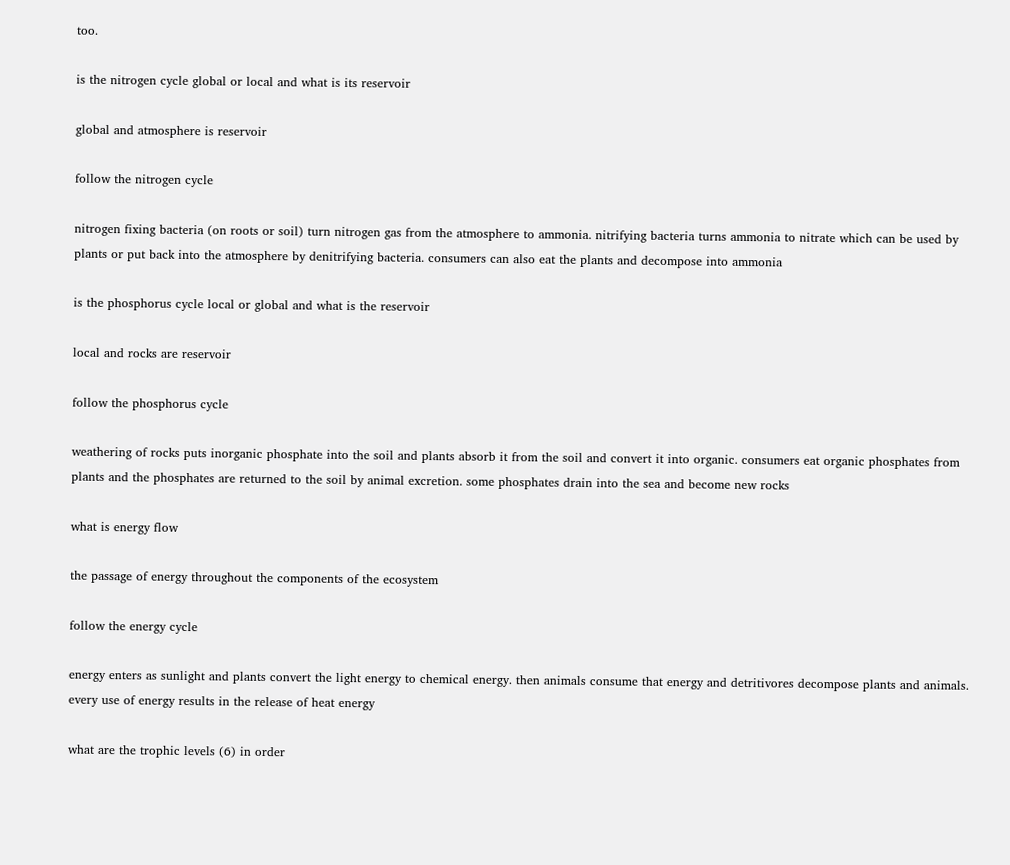too.

is the nitrogen cycle global or local and what is its reservoir

global and atmosphere is reservoir

follow the nitrogen cycle

nitrogen fixing bacteria (on roots or soil) turn nitrogen gas from the atmosphere to ammonia. nitrifying bacteria turns ammonia to nitrate which can be used by plants or put back into the atmosphere by denitrifying bacteria. consumers can also eat the plants and decompose into ammonia

is the phosphorus cycle local or global and what is the reservoir

local and rocks are reservoir

follow the phosphorus cycle

weathering of rocks puts inorganic phosphate into the soil and plants absorb it from the soil and convert it into organic. consumers eat organic phosphates from plants and the phosphates are returned to the soil by animal excretion. some phosphates drain into the sea and become new rocks

what is energy flow

the passage of energy throughout the components of the ecosystem

follow the energy cycle

energy enters as sunlight and plants convert the light energy to chemical energy. then animals consume that energy and detritivores decompose plants and animals. every use of energy results in the release of heat energy

what are the trophic levels (6) in order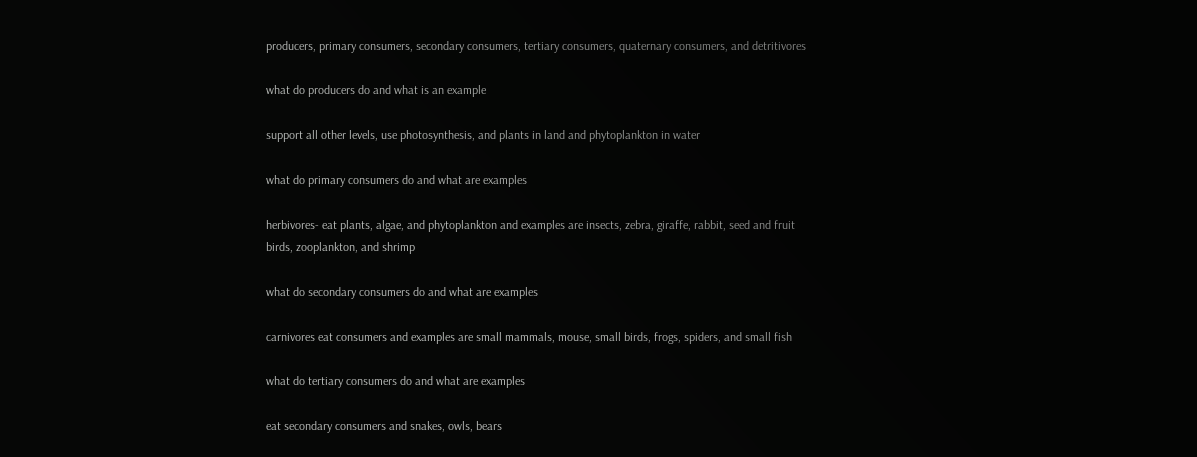producers, primary consumers, secondary consumers, tertiary consumers, quaternary consumers, and detritivores

what do producers do and what is an example

support all other levels, use photosynthesis, and plants in land and phytoplankton in water

what do primary consumers do and what are examples

herbivores- eat plants, algae, and phytoplankton and examples are insects, zebra, giraffe, rabbit, seed and fruit birds, zooplankton, and shrimp

what do secondary consumers do and what are examples

carnivores eat consumers and examples are small mammals, mouse, small birds, frogs, spiders, and small fish

what do tertiary consumers do and what are examples

eat secondary consumers and snakes, owls, bears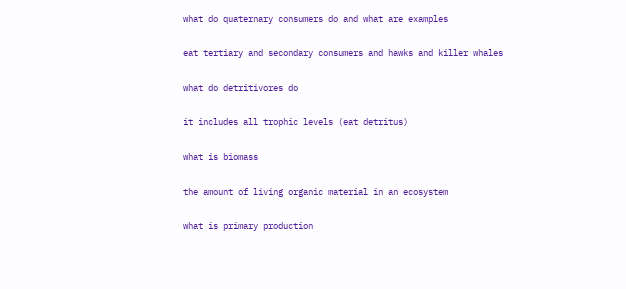what do quaternary consumers do and what are examples

eat tertiary and secondary consumers and hawks and killer whales

what do detritivores do

it includes all trophic levels (eat detritus)

what is biomass

the amount of living organic material in an ecosystem

what is primary production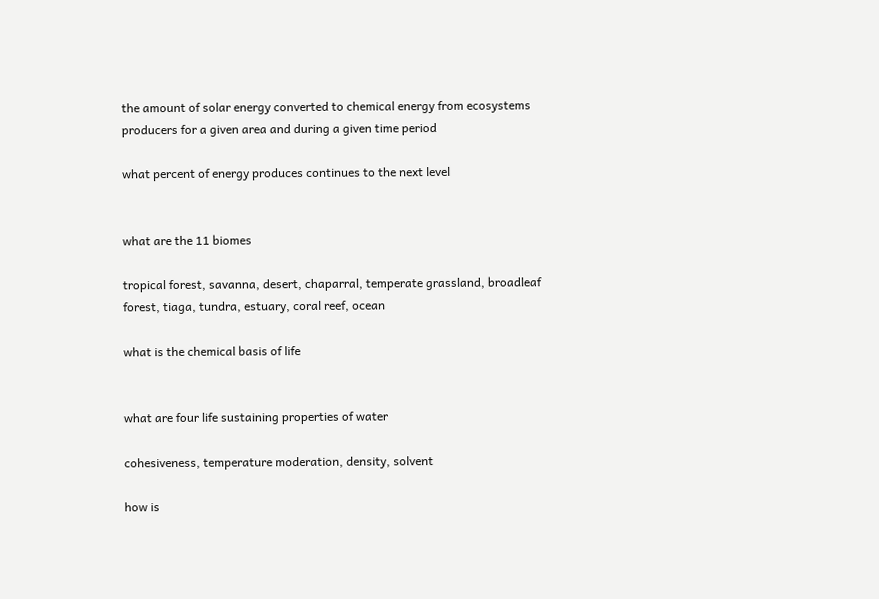the amount of solar energy converted to chemical energy from ecosystems producers for a given area and during a given time period

what percent of energy produces continues to the next level


what are the 11 biomes

tropical forest, savanna, desert, chaparral, temperate grassland, broadleaf forest, tiaga, tundra, estuary, coral reef, ocean

what is the chemical basis of life


what are four life sustaining properties of water

cohesiveness, temperature moderation, density, solvent

how is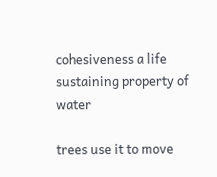cohesiveness a life sustaining property of water

trees use it to move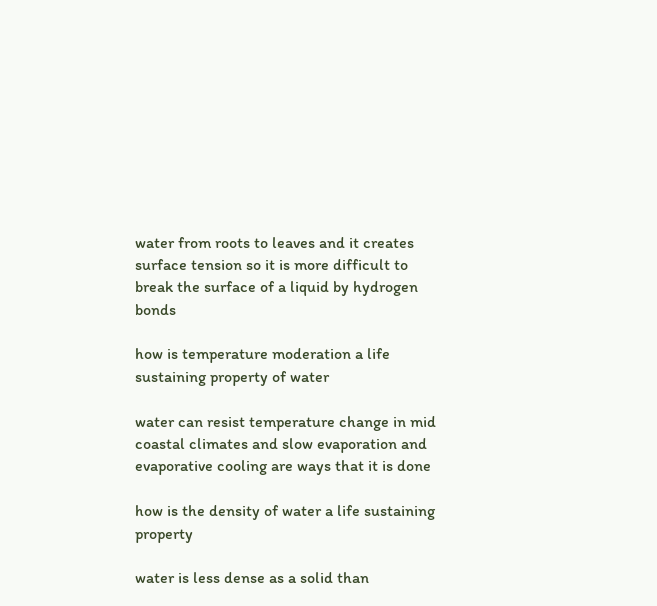water from roots to leaves and it creates surface tension so it is more difficult to break the surface of a liquid by hydrogen bonds

how is temperature moderation a life sustaining property of water

water can resist temperature change in mid coastal climates and slow evaporation and evaporative cooling are ways that it is done

how is the density of water a life sustaining property

water is less dense as a solid than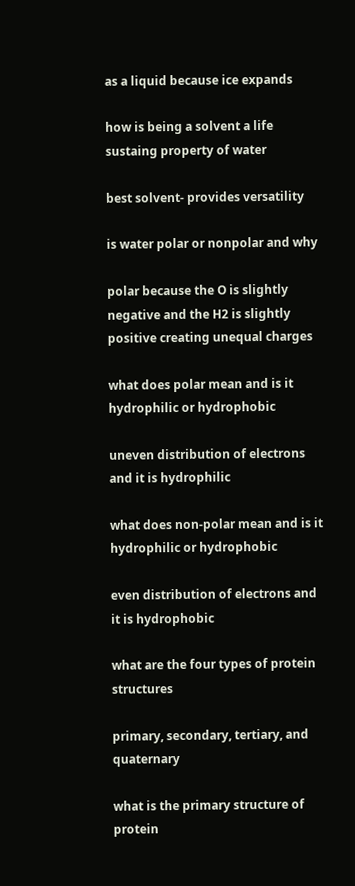as a liquid because ice expands

how is being a solvent a life sustaing property of water

best solvent- provides versatility

is water polar or nonpolar and why

polar because the O is slightly negative and the H2 is slightly positive creating unequal charges

what does polar mean and is it hydrophilic or hydrophobic

uneven distribution of electrons and it is hydrophilic

what does non-polar mean and is it hydrophilic or hydrophobic

even distribution of electrons and it is hydrophobic

what are the four types of protein structures

primary, secondary, tertiary, and quaternary

what is the primary structure of protein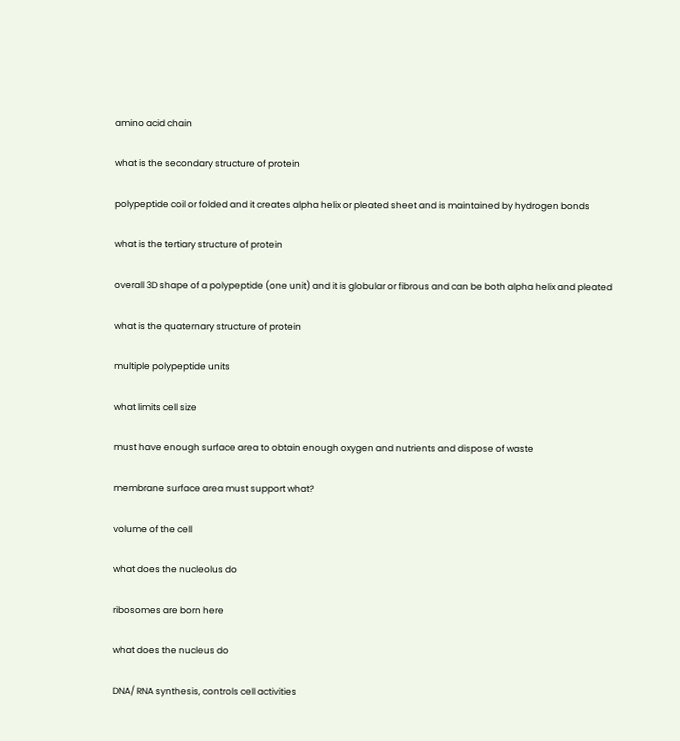amino acid chain

what is the secondary structure of protein

polypeptide coil or folded and it creates alpha helix or pleated sheet and is maintained by hydrogen bonds

what is the tertiary structure of protein

overall 3D shape of a polypeptide (one unit) and it is globular or fibrous and can be both alpha helix and pleated

what is the quaternary structure of protein

multiple polypeptide units

what limits cell size

must have enough surface area to obtain enough oxygen and nutrients and dispose of waste

membrane surface area must support what?

volume of the cell

what does the nucleolus do

ribosomes are born here

what does the nucleus do

DNA/ RNA synthesis, controls cell activities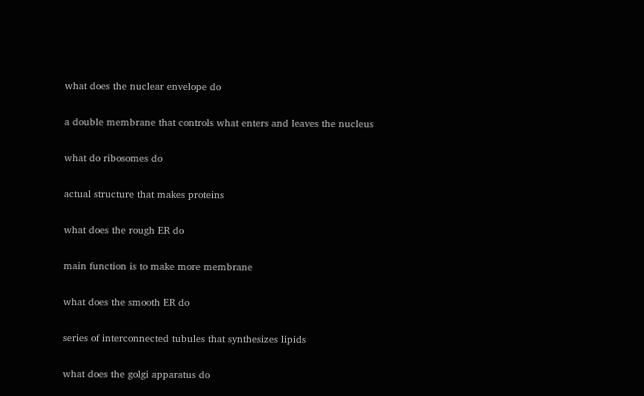what does the nuclear envelope do

a double membrane that controls what enters and leaves the nucleus

what do ribosomes do

actual structure that makes proteins

what does the rough ER do

main function is to make more membrane

what does the smooth ER do

series of interconnected tubules that synthesizes lipids

what does the golgi apparatus do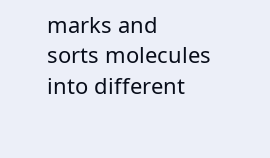marks and sorts molecules into different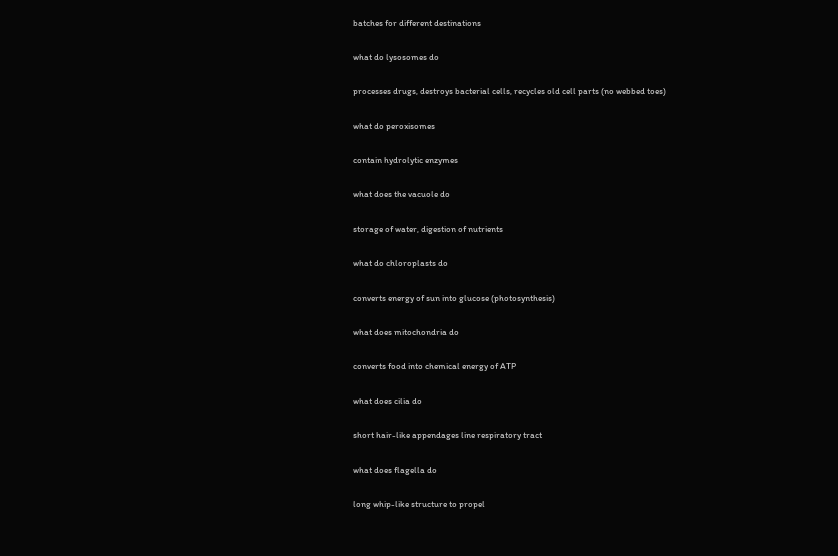batches for different destinations

what do lysosomes do

processes drugs, destroys bacterial cells, recycles old cell parts (no webbed toes)

what do peroxisomes

contain hydrolytic enzymes

what does the vacuole do

storage of water, digestion of nutrients

what do chloroplasts do

converts energy of sun into glucose (photosynthesis)

what does mitochondria do

converts food into chemical energy of ATP

what does cilia do

short hair-like appendages line respiratory tract

what does flagella do

long whip-like structure to propel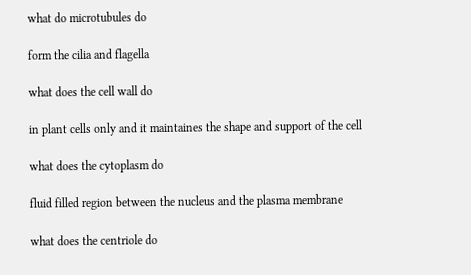what do microtubules do

form the cilia and flagella

what does the cell wall do

in plant cells only and it maintaines the shape and support of the cell

what does the cytoplasm do

fluid filled region between the nucleus and the plasma membrane

what does the centriole do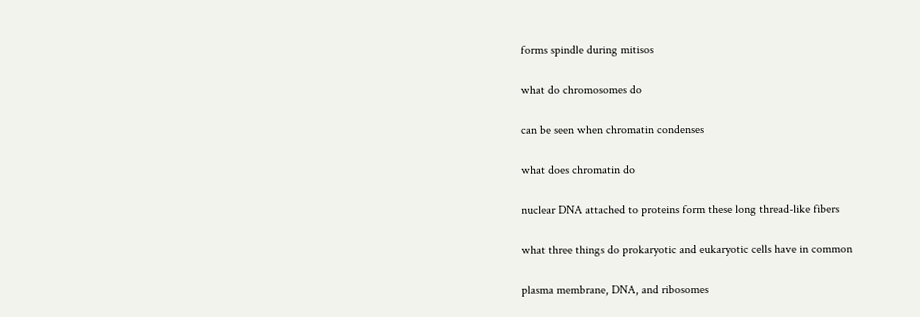forms spindle during mitisos

what do chromosomes do

can be seen when chromatin condenses

what does chromatin do

nuclear DNA attached to proteins form these long thread-like fibers

what three things do prokaryotic and eukaryotic cells have in common

plasma membrane, DNA, and ribosomes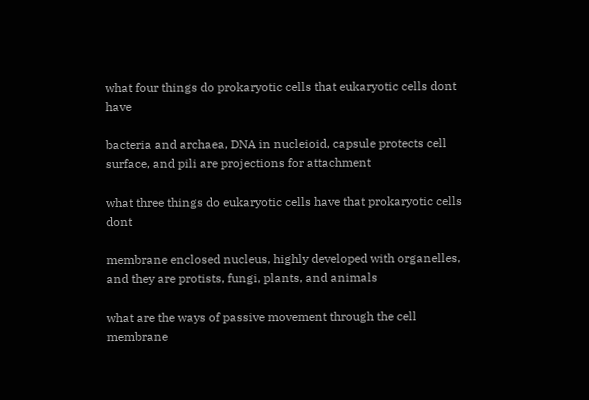what four things do prokaryotic cells that eukaryotic cells dont have

bacteria and archaea, DNA in nucleioid, capsule protects cell surface, and pili are projections for attachment

what three things do eukaryotic cells have that prokaryotic cells dont

membrane enclosed nucleus, highly developed with organelles, and they are protists, fungi, plants, and animals

what are the ways of passive movement through the cell membrane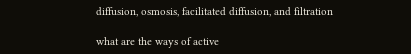diffusion, osmosis, facilitated diffusion, and filtration

what are the ways of active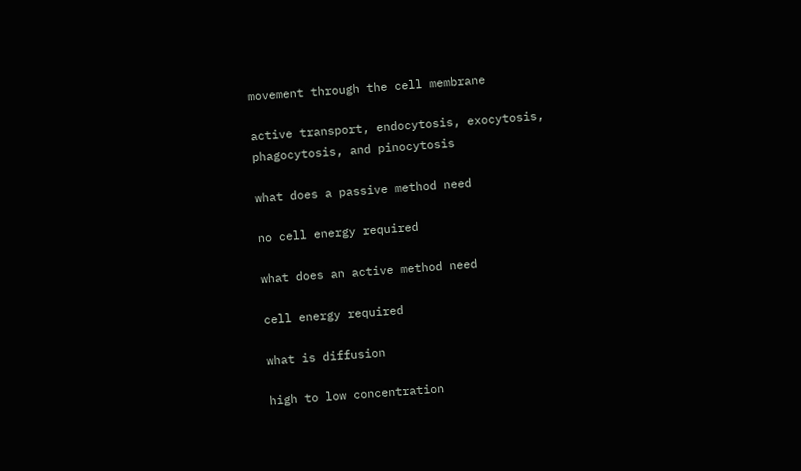movement through the cell membrane

active transport, endocytosis, exocytosis, phagocytosis, and pinocytosis

what does a passive method need

no cell energy required

what does an active method need

cell energy required

what is diffusion

high to low concentration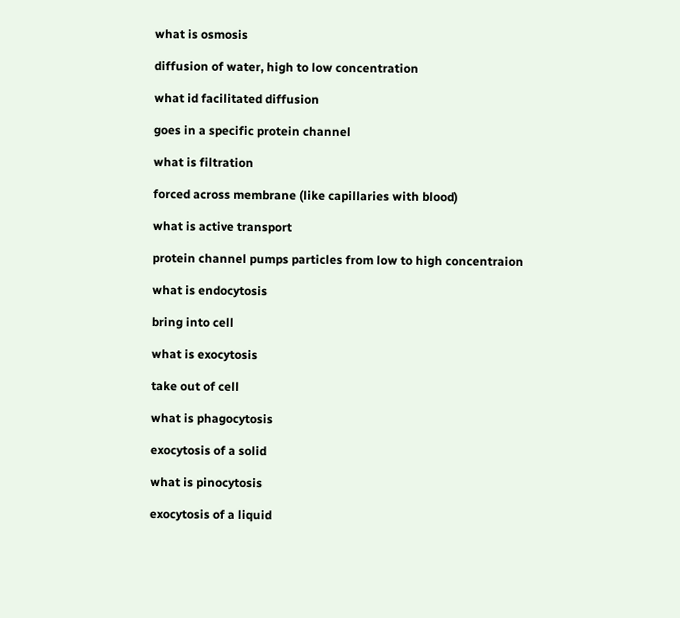what is osmosis

diffusion of water, high to low concentration

what id facilitated diffusion

goes in a specific protein channel

what is filtration

forced across membrane (like capillaries with blood)

what is active transport

protein channel pumps particles from low to high concentraion

what is endocytosis

bring into cell

what is exocytosis

take out of cell

what is phagocytosis

exocytosis of a solid

what is pinocytosis

exocytosis of a liquid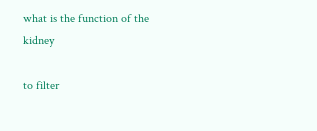what is the function of the kidney

to filter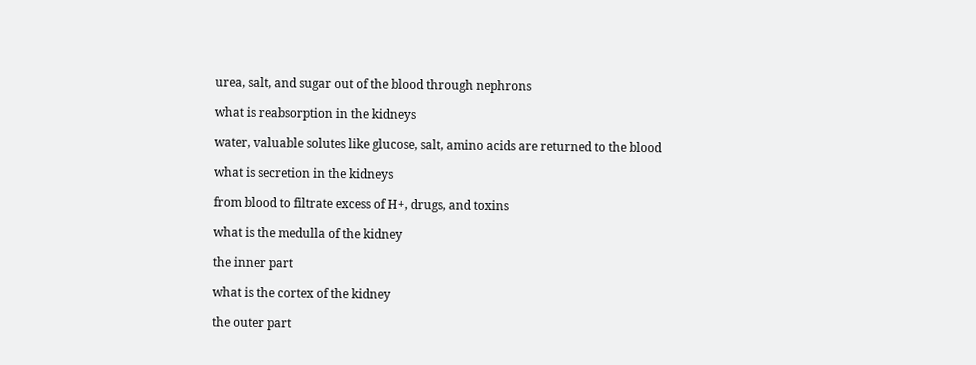urea, salt, and sugar out of the blood through nephrons

what is reabsorption in the kidneys

water, valuable solutes like glucose, salt, amino acids are returned to the blood

what is secretion in the kidneys

from blood to filtrate excess of H+, drugs, and toxins

what is the medulla of the kidney

the inner part

what is the cortex of the kidney

the outer part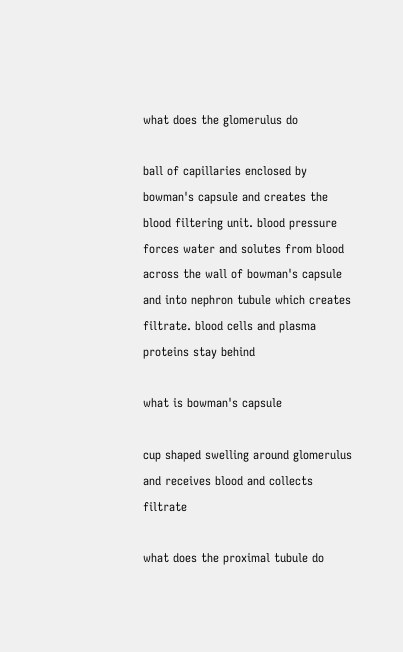what does the glomerulus do

ball of capillaries enclosed by bowman's capsule and creates the blood filtering unit. blood pressure forces water and solutes from blood across the wall of bowman's capsule and into nephron tubule which creates filtrate. blood cells and plasma proteins stay behind

what is bowman's capsule

cup shaped swelling around glomerulus and receives blood and collects filtrate

what does the proximal tubule do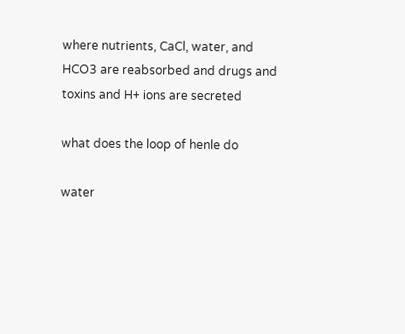where nutrients, CaCl, water, and HCO3 are reabsorbed and drugs and toxins and H+ ions are secreted

what does the loop of henle do

water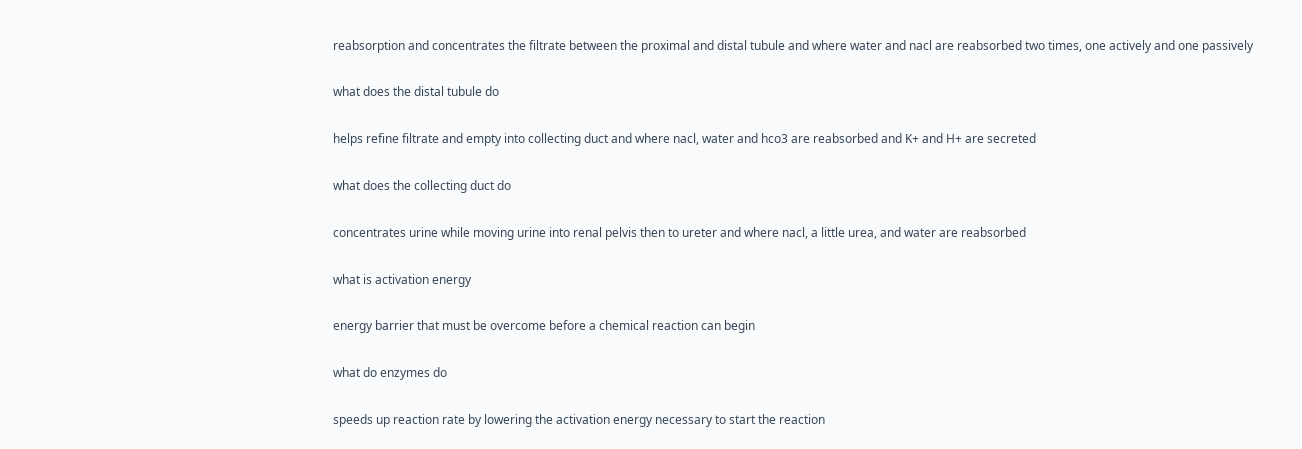reabsorption and concentrates the filtrate between the proximal and distal tubule and where water and nacl are reabsorbed two times, one actively and one passively

what does the distal tubule do

helps refine filtrate and empty into collecting duct and where nacl, water and hco3 are reabsorbed and K+ and H+ are secreted

what does the collecting duct do

concentrates urine while moving urine into renal pelvis then to ureter and where nacl, a little urea, and water are reabsorbed

what is activation energy

energy barrier that must be overcome before a chemical reaction can begin

what do enzymes do

speeds up reaction rate by lowering the activation energy necessary to start the reaction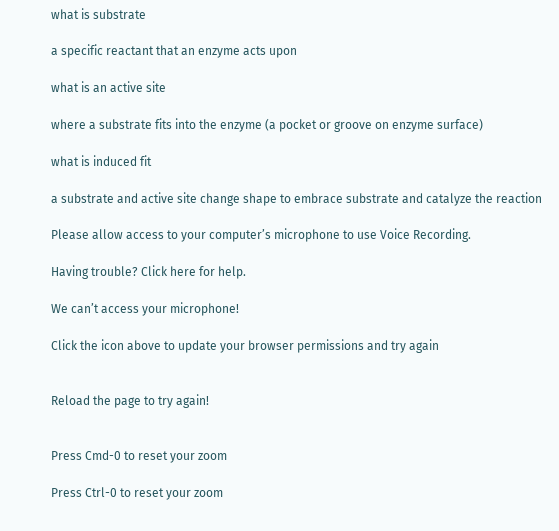what is substrate

a specific reactant that an enzyme acts upon

what is an active site

where a substrate fits into the enzyme (a pocket or groove on enzyme surface)

what is induced fit

a substrate and active site change shape to embrace substrate and catalyze the reaction

Please allow access to your computer’s microphone to use Voice Recording.

Having trouble? Click here for help.

We can’t access your microphone!

Click the icon above to update your browser permissions and try again


Reload the page to try again!


Press Cmd-0 to reset your zoom

Press Ctrl-0 to reset your zoom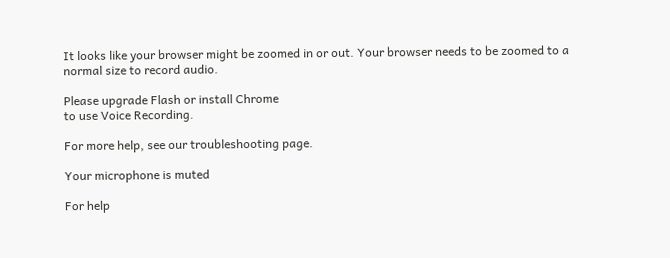It looks like your browser might be zoomed in or out. Your browser needs to be zoomed to a normal size to record audio.

Please upgrade Flash or install Chrome
to use Voice Recording.

For more help, see our troubleshooting page.

Your microphone is muted

For help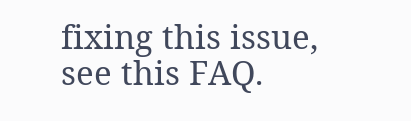fixing this issue, see this FAQ.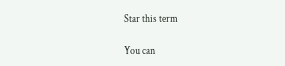Star this term

You can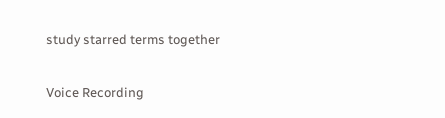study starred terms together

Voice Recording